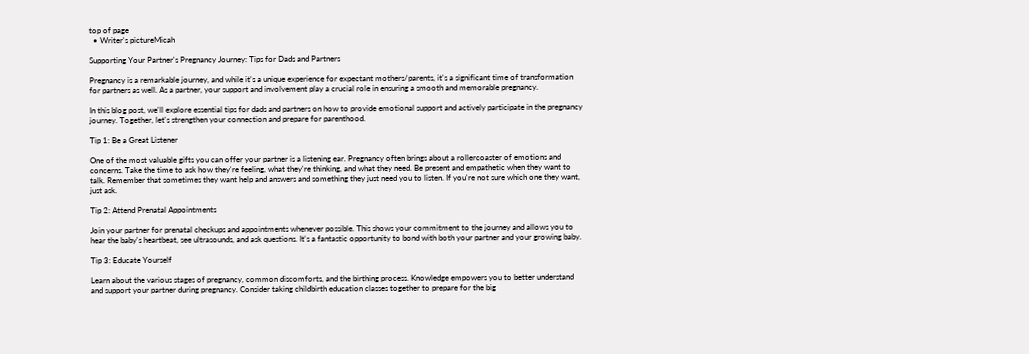top of page
  • Writer's pictureMicah

Supporting Your Partner's Pregnancy Journey: Tips for Dads and Partners

Pregnancy is a remarkable journey, and while it's a unique experience for expectant mothers/parents, it's a significant time of transformation for partners as well. As a partner, your support and involvement play a crucial role in ensuring a smooth and memorable pregnancy.

In this blog post, we'll explore essential tips for dads and partners on how to provide emotional support and actively participate in the pregnancy journey. Together, let's strengthen your connection and prepare for parenthood.

Tip 1: Be a Great Listener

One of the most valuable gifts you can offer your partner is a listening ear. Pregnancy often brings about a rollercoaster of emotions and concerns. Take the time to ask how they're feeling, what they're thinking, and what they need. Be present and empathetic when they want to talk. Remember that sometimes they want help and answers and something they just need you to listen. If you're not sure which one they want, just ask.

Tip 2: Attend Prenatal Appointments

Join your partner for prenatal checkups and appointments whenever possible. This shows your commitment to the journey and allows you to hear the baby's heartbeat, see ultrasounds, and ask questions. It's a fantastic opportunity to bond with both your partner and your growing baby.

Tip 3: Educate Yourself

Learn about the various stages of pregnancy, common discomforts, and the birthing process. Knowledge empowers you to better understand and support your partner during pregnancy. Consider taking childbirth education classes together to prepare for the big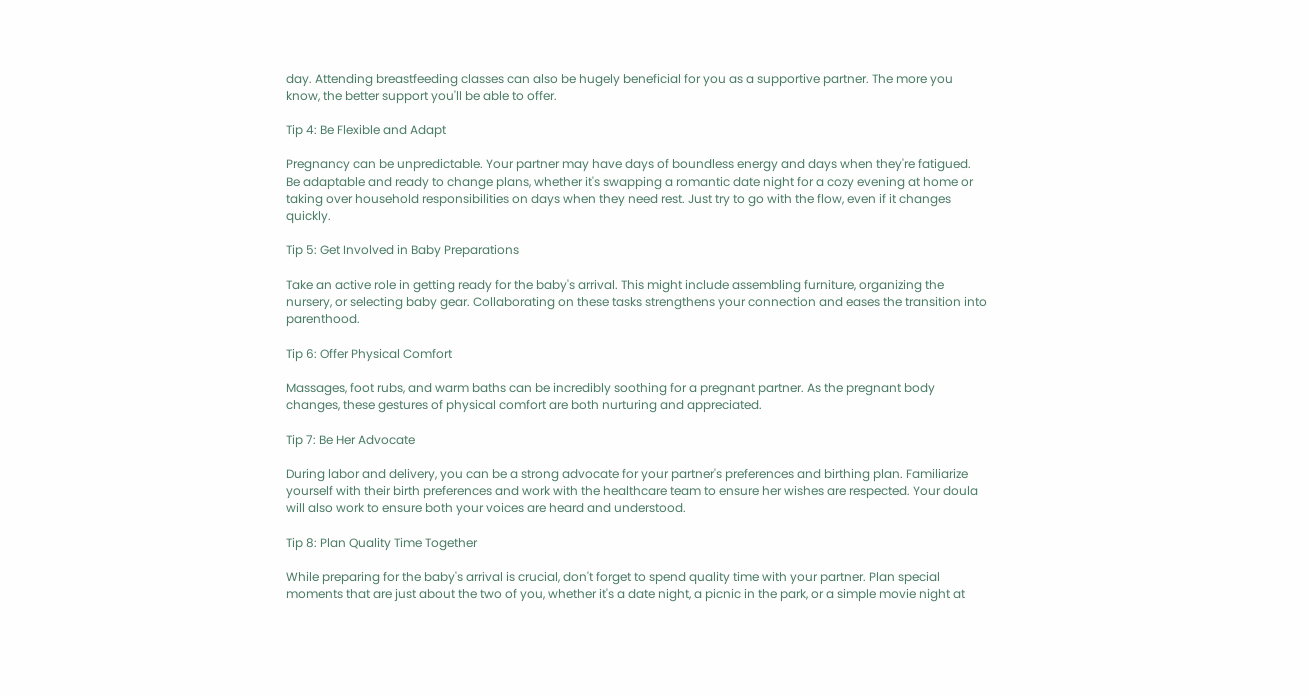day. Attending breastfeeding classes can also be hugely beneficial for you as a supportive partner. The more you know, the better support you'll be able to offer.

Tip 4: Be Flexible and Adapt

Pregnancy can be unpredictable. Your partner may have days of boundless energy and days when they're fatigued. Be adaptable and ready to change plans, whether it's swapping a romantic date night for a cozy evening at home or taking over household responsibilities on days when they need rest. Just try to go with the flow, even if it changes quickly.

Tip 5: Get Involved in Baby Preparations

Take an active role in getting ready for the baby's arrival. This might include assembling furniture, organizing the nursery, or selecting baby gear. Collaborating on these tasks strengthens your connection and eases the transition into parenthood.

Tip 6: Offer Physical Comfort

Massages, foot rubs, and warm baths can be incredibly soothing for a pregnant partner. As the pregnant body changes, these gestures of physical comfort are both nurturing and appreciated.

Tip 7: Be Her Advocate

During labor and delivery, you can be a strong advocate for your partner's preferences and birthing plan. Familiarize yourself with their birth preferences and work with the healthcare team to ensure her wishes are respected. Your doula will also work to ensure both your voices are heard and understood.

Tip 8: Plan Quality Time Together

While preparing for the baby's arrival is crucial, don't forget to spend quality time with your partner. Plan special moments that are just about the two of you, whether it's a date night, a picnic in the park, or a simple movie night at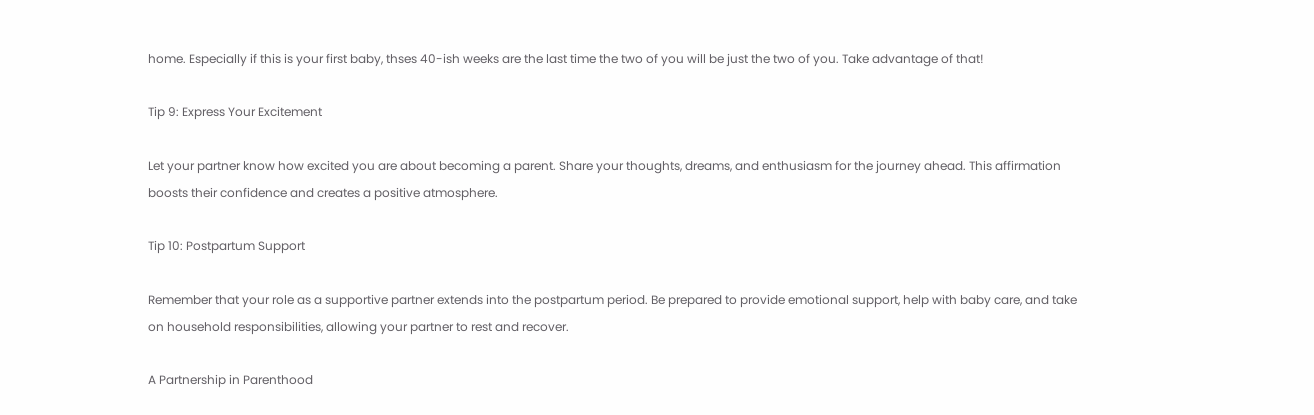home. Especially if this is your first baby, thses 40-ish weeks are the last time the two of you will be just the two of you. Take advantage of that!

Tip 9: Express Your Excitement

Let your partner know how excited you are about becoming a parent. Share your thoughts, dreams, and enthusiasm for the journey ahead. This affirmation boosts their confidence and creates a positive atmosphere.

Tip 10: Postpartum Support

Remember that your role as a supportive partner extends into the postpartum period. Be prepared to provide emotional support, help with baby care, and take on household responsibilities, allowing your partner to rest and recover.

A Partnership in Parenthood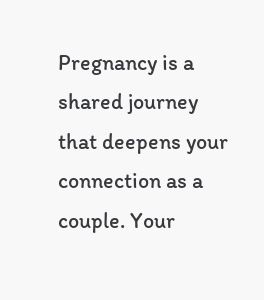Pregnancy is a shared journey that deepens your connection as a couple. Your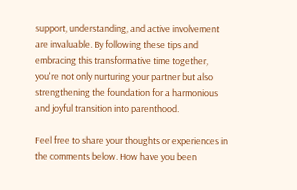support, understanding, and active involvement are invaluable. By following these tips and embracing this transformative time together, you're not only nurturing your partner but also strengthening the foundation for a harmonious and joyful transition into parenthood.

Feel free to share your thoughts or experiences in the comments below. How have you been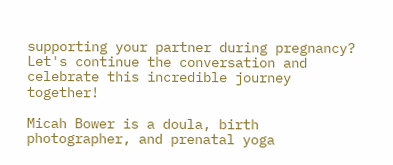supporting your partner during pregnancy? Let's continue the conversation and celebrate this incredible journey together!

Micah Bower is a doula, birth photographer, and prenatal yoga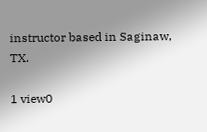instructor based in Saginaw, TX.

1 view0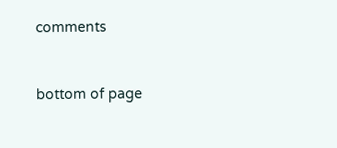comments


bottom of page